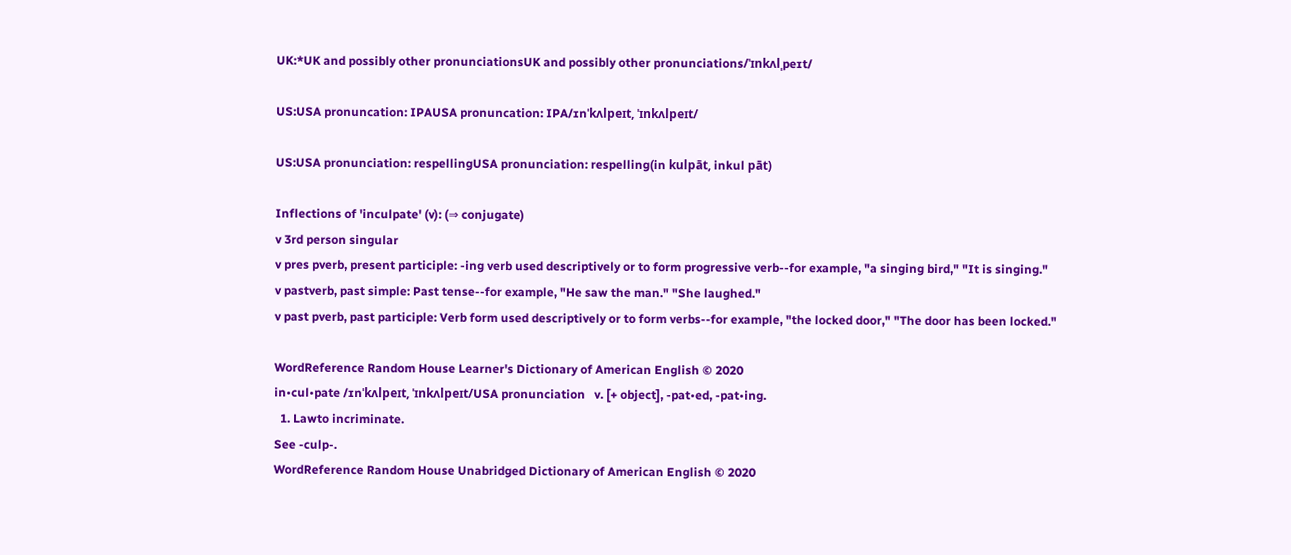UK:*UK and possibly other pronunciationsUK and possibly other pronunciations/ˈɪnkʌlˌpeɪt/

US:USA pronuncation: IPAUSA pronuncation: IPA/ɪnˈkʌlpeɪt, ˈɪnkʌlpeɪt/

US:USA pronunciation: respellingUSA pronunciation: respelling(in kulpāt, inkul pāt)

Inflections of 'inculpate' (v): (⇒ conjugate)
v 3rd person singular
v pres pverb, present participle: -ing verb used descriptively or to form progressive verb--for example, "a singing bird," "It is singing."
v pastverb, past simple: Past tense--for example, "He saw the man." "She laughed."
v past pverb, past participle: Verb form used descriptively or to form verbs--for example, "the locked door," "The door has been locked."

WordReference Random House Learner's Dictionary of American English © 2020
in•cul•pate /ɪnˈkʌlpeɪt, ˈɪnkʌlpeɪt/USA pronunciation   v. [+ object], -pat•ed, -pat•ing.
  1. Lawto incriminate.
See -culp-.
WordReference Random House Unabridged Dictionary of American English © 2020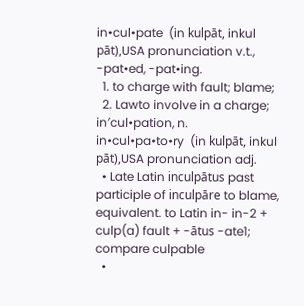in•cul•pate  (in kulpāt, inkul pāt),USA pronunciation v.t.,  -pat•ed, -pat•ing.
  1. to charge with fault; blame;
  2. Lawto involve in a charge;
in′cul•pation, n.
in•cul•pa•to•ry  (in kulpāt, inkul pāt),USA pronunciation adj.
  • Late Latin inculpātus past participle of inculpāre to blame, equivalent. to Latin in- in-2 + culp(a) fault + -ātus -ate1; compare culpable
  •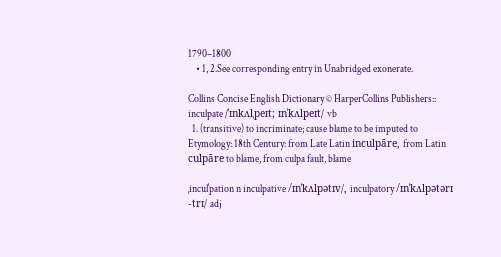1790–1800
    • 1, 2.See corresponding entry in Unabridged exonerate.

Collins Concise English Dictionary © HarperCollins Publishers::
inculpate /ˈɪnkʌlˌpeɪt; ɪnˈkʌlpeɪt/ vb
  1. (transitive) to incriminate; cause blame to be imputed to
Etymology: 18th Century: from Late Latin inculpāre, from Latin culpāre to blame, from culpa fault, blame

ˌinculˈpation n inculpative /ɪnˈkʌlpətɪv/, inculpatory /ɪnˈkʌlpətərɪ -trɪ/ adj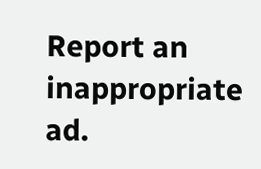Report an inappropriate ad.